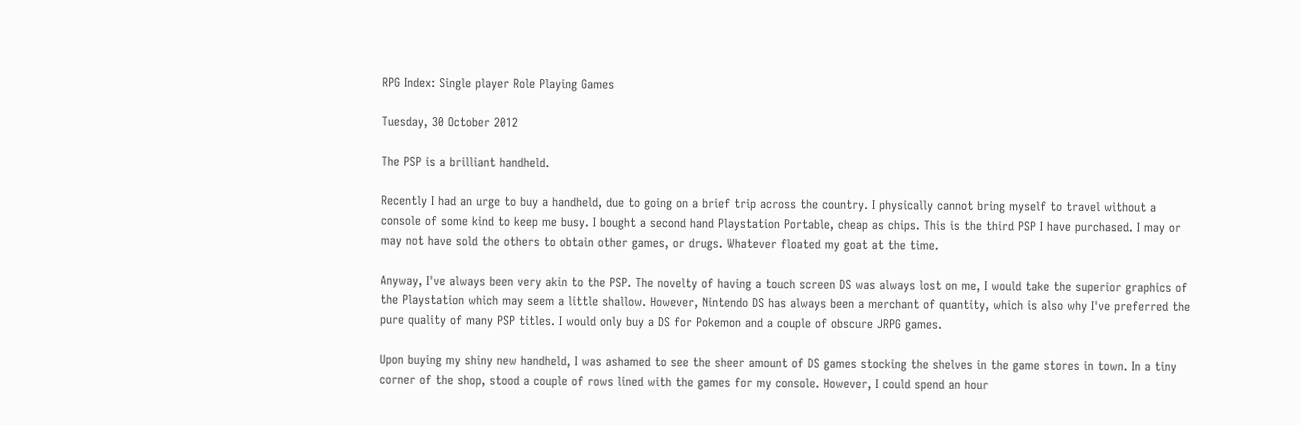RPG Index: Single player Role Playing Games

Tuesday, 30 October 2012

The PSP is a brilliant handheld.

Recently I had an urge to buy a handheld, due to going on a brief trip across the country. I physically cannot bring myself to travel without a console of some kind to keep me busy. I bought a second hand Playstation Portable, cheap as chips. This is the third PSP I have purchased. I may or may not have sold the others to obtain other games, or drugs. Whatever floated my goat at the time.

Anyway, I've always been very akin to the PSP. The novelty of having a touch screen DS was always lost on me, I would take the superior graphics of the Playstation which may seem a little shallow. However, Nintendo DS has always been a merchant of quantity, which is also why I've preferred the pure quality of many PSP titles. I would only buy a DS for Pokemon and a couple of obscure JRPG games.

Upon buying my shiny new handheld, I was ashamed to see the sheer amount of DS games stocking the shelves in the game stores in town. In a tiny corner of the shop, stood a couple of rows lined with the games for my console. However, I could spend an hour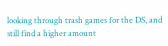looking through trash games for the DS, and still find a higher amount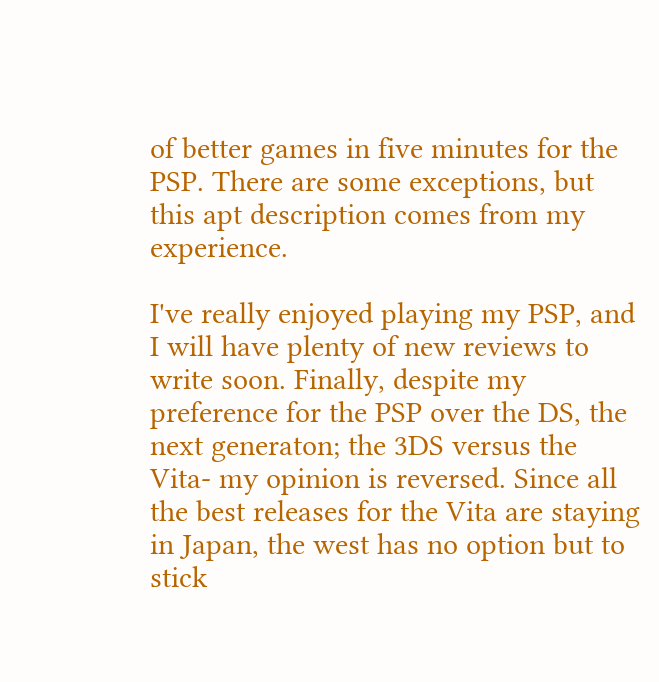of better games in five minutes for the PSP. There are some exceptions, but this apt description comes from my experience.

I've really enjoyed playing my PSP, and I will have plenty of new reviews to write soon. Finally, despite my preference for the PSP over the DS, the next generaton; the 3DS versus the Vita- my opinion is reversed. Since all the best releases for the Vita are staying in Japan, the west has no option but to stick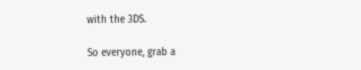with the 3DS.

So everyone, grab a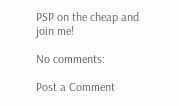PSP on the cheap and join me!

No comments:

Post a Comment